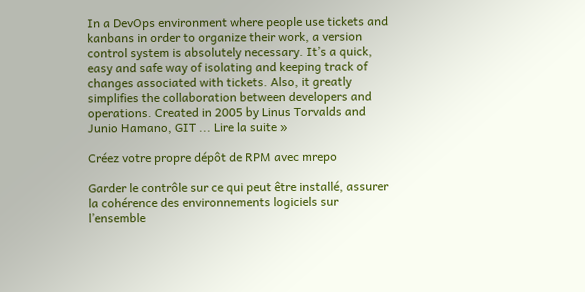In a DevOps environment where people use tickets and kanbans in order to organize their work, a version control system is absolutely necessary. It’s a quick, easy and safe way of isolating and keeping track of changes associated with tickets. Also, it greatly simplifies the collaboration between developers and operations. Created in 2005 by Linus Torvalds and Junio Hamano, GIT ... Lire la suite »

Créez votre propre dépôt de RPM avec mrepo

Garder le contrôle sur ce qui peut être installé, assurer la cohérence des environnements logiciels sur l’ensemble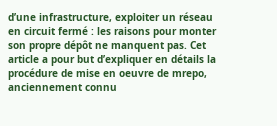d’une infrastructure, exploiter un réseau en circuit fermé : les raisons pour monter son propre dépôt ne manquent pas. Cet article a pour but d’expliquer en détails la procédure de mise en oeuvre de mrepo, anciennement connu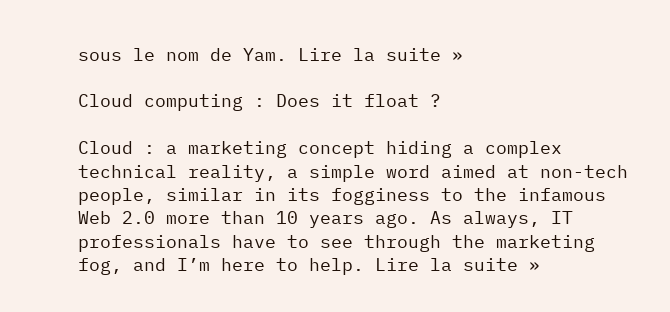sous le nom de Yam. Lire la suite »

Cloud computing : Does it float ?

Cloud : a marketing concept hiding a complex technical reality, a simple word aimed at non-tech people, similar in its fogginess to the infamous Web 2.0 more than 10 years ago. As always, IT professionals have to see through the marketing fog, and I’m here to help. Lire la suite »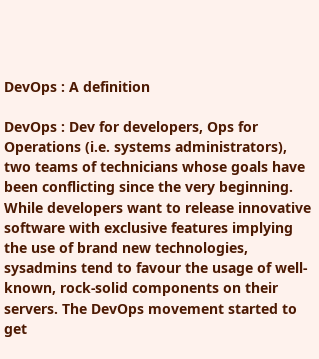DevOps : A definition

DevOps : Dev for developers, Ops for Operations (i.e. systems administrators), two teams of technicians whose goals have been conflicting since the very beginning. While developers want to release innovative software with exclusive features implying the use of brand new technologies, sysadmins tend to favour the usage of well-known, rock-solid components on their servers. The DevOps movement started to get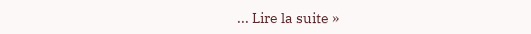... Lire la suite »